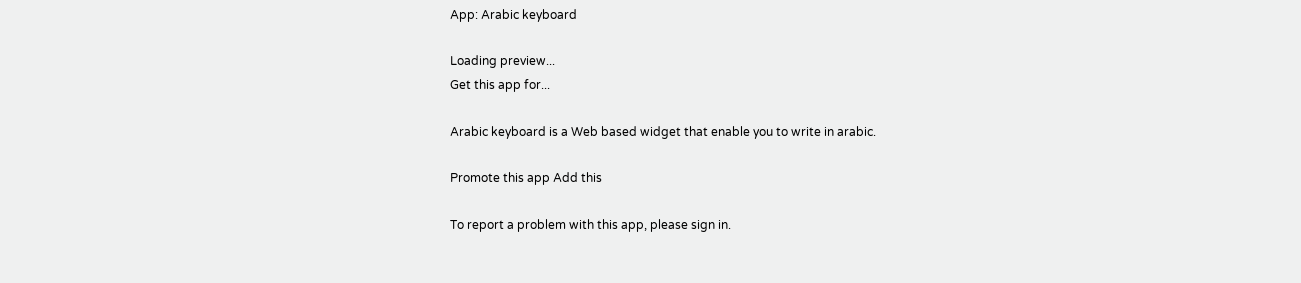App: Arabic keyboard

Loading preview...
Get this app for...

Arabic keyboard is a Web based widget that enable you to write in arabic.

Promote this app Add this

To report a problem with this app, please sign in.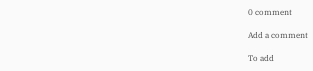0 comment

Add a comment

To add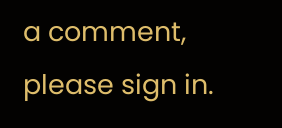a comment, please sign in.